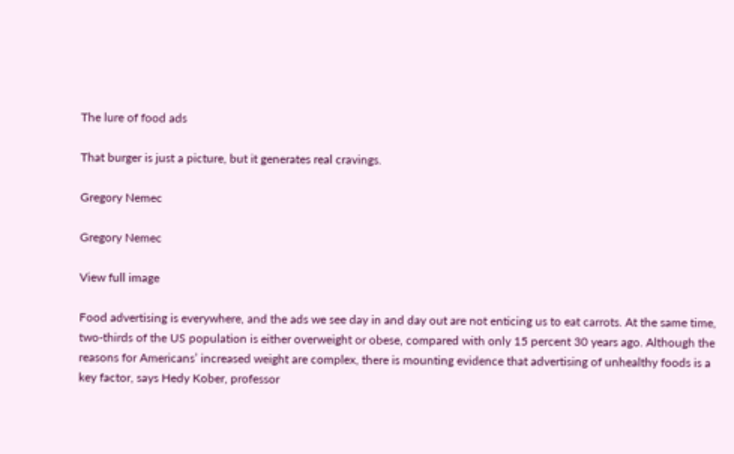The lure of food ads

That burger is just a picture, but it generates real cravings.

Gregory Nemec

Gregory Nemec

View full image

Food advertising is everywhere, and the ads we see day in and day out are not enticing us to eat carrots. At the same time, two-thirds of the US population is either overweight or obese, compared with only 15 percent 30 years ago. Although the reasons for Americans’ increased weight are complex, there is mounting evidence that advertising of unhealthy foods is a key factor, says Hedy Kober, professor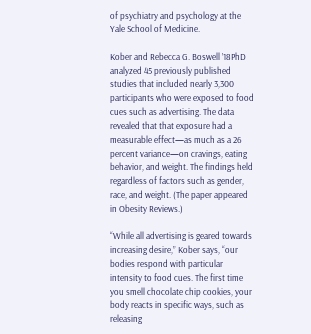of psychiatry and psychology at the Yale School of Medicine.

Kober and Rebecca G. Boswell ’18PhD analyzed 45 previously published studies that included nearly 3,300 participants who were exposed to food cues such as advertising. The data revealed that that exposure had a measurable effect—as much as a 26 percent variance—on cravings, eating behavior, and weight. The findings held regardless of factors such as gender, race, and weight. (The paper appeared in Obesity Reviews.)

“While all advertising is geared towards increasing desire,” Kober says, “our bodies respond with particular intensity to food cues. The first time you smell chocolate chip cookies, your body reacts in specific ways, such as releasing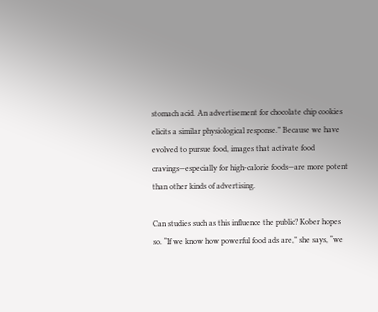stomach acid. An advertisement for chocolate chip cookies elicits a similar physiological response.” Because we have evolved to pursue food, images that activate food cravings—especially for high-calorie foods—are more potent than other kinds of advertising.

Can studies such as this influence the public? Kober hopes so. “If we know how powerful food ads are,” she says, “we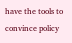have the tools to convince policy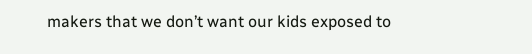makers that we don’t want our kids exposed to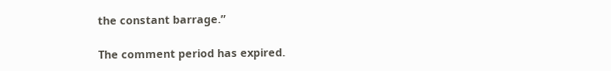the constant barrage.”

The comment period has expired.